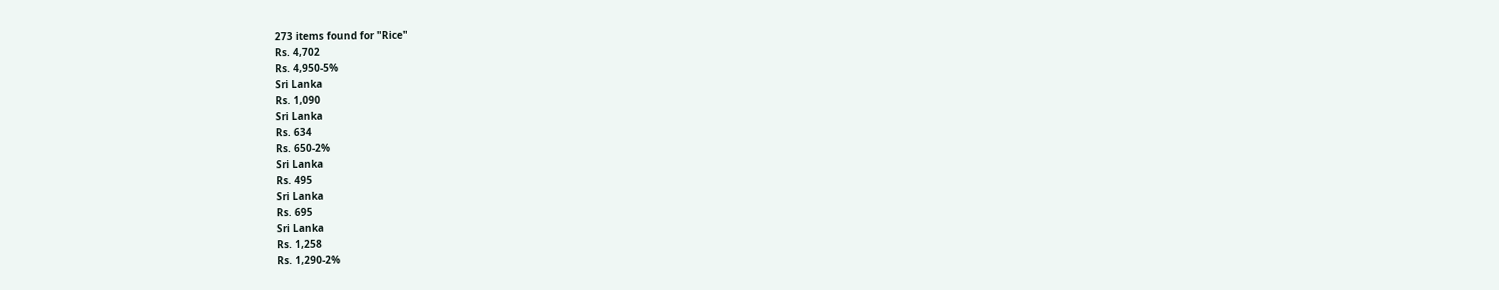273 items found for "Rice"
Rs. 4,702
Rs. 4,950-5%
Sri Lanka
Rs. 1,090
Sri Lanka
Rs. 634
Rs. 650-2%
Sri Lanka
Rs. 495
Sri Lanka
Rs. 695
Sri Lanka
Rs. 1,258
Rs. 1,290-2%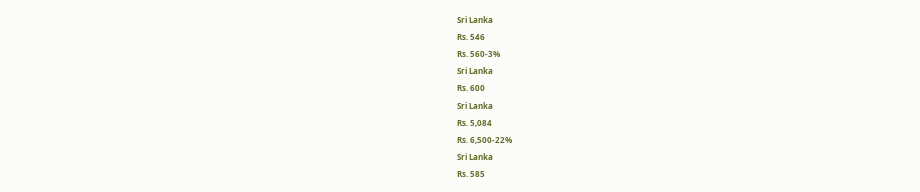Sri Lanka
Rs. 546
Rs. 560-3%
Sri Lanka
Rs. 600
Sri Lanka
Rs. 5,084
Rs. 6,500-22%
Sri Lanka
Rs. 585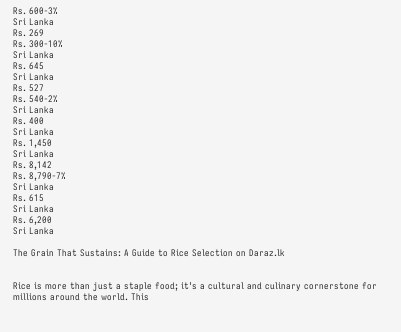Rs. 600-3%
Sri Lanka
Rs. 269
Rs. 300-10%
Sri Lanka
Rs. 645
Sri Lanka
Rs. 527
Rs. 540-2%
Sri Lanka
Rs. 400
Sri Lanka
Rs. 1,450
Sri Lanka
Rs. 8,142
Rs. 8,790-7%
Sri Lanka
Rs. 615
Sri Lanka
Rs. 6,200
Sri Lanka

The Grain That Sustains: A Guide to Rice Selection on Daraz.lk


Rice is more than just a staple food; it's a cultural and culinary cornerstone for millions around the world. This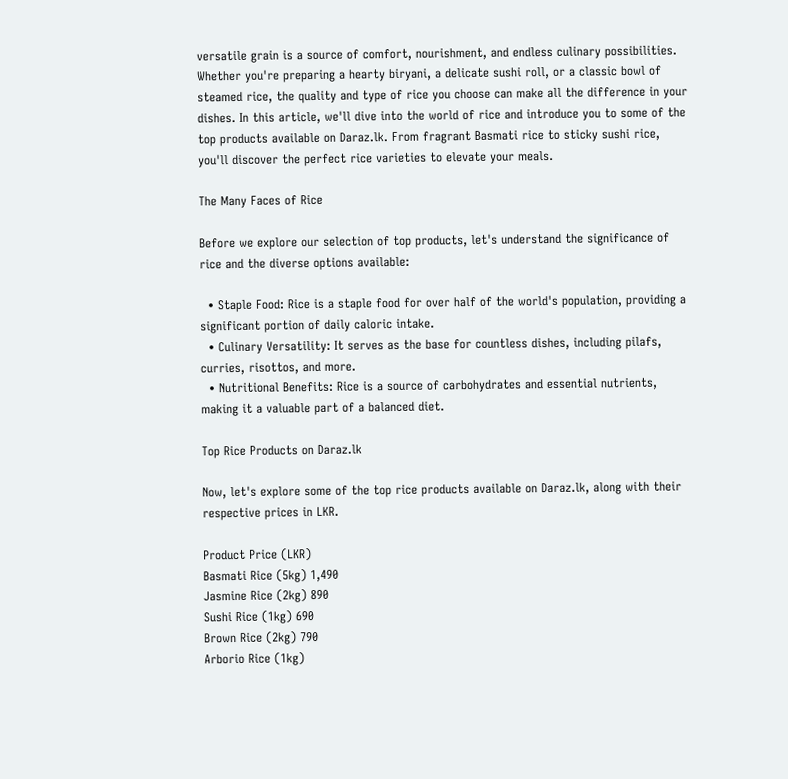versatile grain is a source of comfort, nourishment, and endless culinary possibilities. Whether you're preparing a hearty biryani, a delicate sushi roll, or a classic bowl of steamed rice, the quality and type of rice you choose can make all the difference in your dishes. In this article, we'll dive into the world of rice and introduce you to some of the top products available on Daraz.lk. From fragrant Basmati rice to sticky sushi rice, you'll discover the perfect rice varieties to elevate your meals.

The Many Faces of Rice

Before we explore our selection of top products, let's understand the significance of rice and the diverse options available:

  • Staple Food: Rice is a staple food for over half of the world's population, providing a significant portion of daily caloric intake.
  • Culinary Versatility: It serves as the base for countless dishes, including pilafs, curries, risottos, and more.
  • Nutritional Benefits: Rice is a source of carbohydrates and essential nutrients, making it a valuable part of a balanced diet.

Top Rice Products on Daraz.lk

Now, let's explore some of the top rice products available on Daraz.lk, along with their respective prices in LKR.

Product Price (LKR)
Basmati Rice (5kg) 1,490
Jasmine Rice (2kg) 890
Sushi Rice (1kg) 690
Brown Rice (2kg) 790
Arborio Rice (1kg)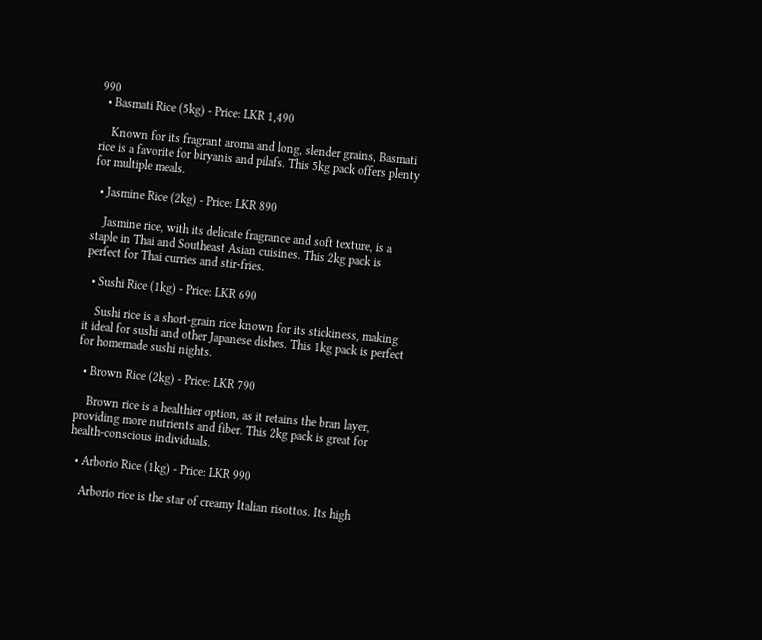990
  • Basmati Rice (5kg) - Price: LKR 1,490

    Known for its fragrant aroma and long, slender grains, Basmati rice is a favorite for biryanis and pilafs. This 5kg pack offers plenty for multiple meals.

  • Jasmine Rice (2kg) - Price: LKR 890

    Jasmine rice, with its delicate fragrance and soft texture, is a staple in Thai and Southeast Asian cuisines. This 2kg pack is perfect for Thai curries and stir-fries.

  • Sushi Rice (1kg) - Price: LKR 690

    Sushi rice is a short-grain rice known for its stickiness, making it ideal for sushi and other Japanese dishes. This 1kg pack is perfect for homemade sushi nights.

  • Brown Rice (2kg) - Price: LKR 790

    Brown rice is a healthier option, as it retains the bran layer, providing more nutrients and fiber. This 2kg pack is great for health-conscious individuals.

  • Arborio Rice (1kg) - Price: LKR 990

    Arborio rice is the star of creamy Italian risottos. Its high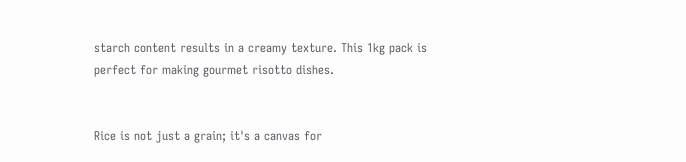starch content results in a creamy texture. This 1kg pack is perfect for making gourmet risotto dishes.


Rice is not just a grain; it's a canvas for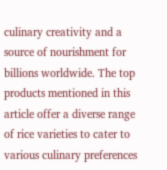culinary creativity and a source of nourishment for billions worldwide. The top products mentioned in this article offer a diverse range of rice varieties to cater to various culinary preferences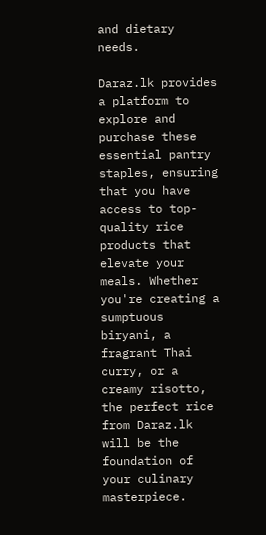and dietary needs.

Daraz.lk provides a platform to explore and purchase these essential pantry staples, ensuring that you have access to top-quality rice products that elevate your meals. Whether you're creating a sumptuous biryani, a fragrant Thai curry, or a creamy risotto, the perfect rice from Daraz.lk will be the foundation of your culinary masterpiece.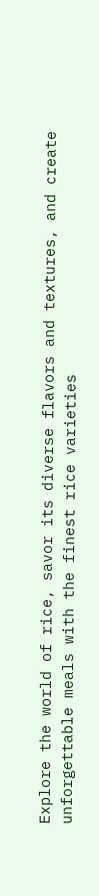Explore the world of rice, savor its diverse flavors and textures, and create unforgettable meals with the finest rice varieties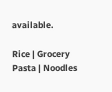available.

Rice | Grocery Pasta | Noodles